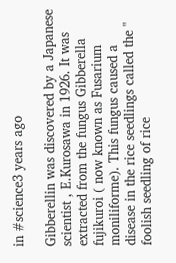in #science3 years ago

Gibberellin was discovered by a Japanese scientist , E.Kurosawa in 1926. It was extracted from the fungus Gibberella fujikuroi ( now known as Fusarium moniliforme). This fungus caused a disease in the rice seedlings called the " foolish seedling of rice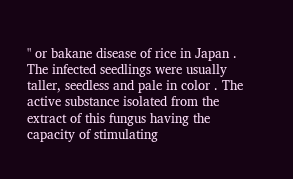" or bakane disease of rice in Japan . The infected seedlings were usually taller, seedless and pale in color . The active substance isolated from the extract of this fungus having the capacity of stimulating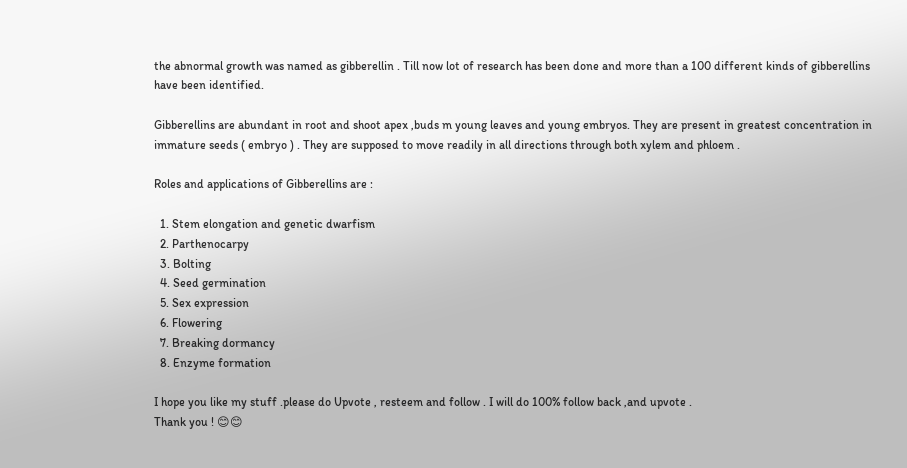the abnormal growth was named as gibberellin . Till now lot of research has been done and more than a 100 different kinds of gibberellins have been identified.

Gibberellins are abundant in root and shoot apex ,buds m young leaves and young embryos. They are present in greatest concentration in immature seeds ( embryo ) . They are supposed to move readily in all directions through both xylem and phloem .

Roles and applications of Gibberellins are :

  1. Stem elongation and genetic dwarfism
  2. Parthenocarpy
  3. Bolting
  4. Seed germination
  5. Sex expression
  6. Flowering
  7. Breaking dormancy
  8. Enzyme formation

I hope you like my stuff .please do Upvote , resteem and follow . I will do 100% follow back ,and upvote .
Thank you ! 😊😊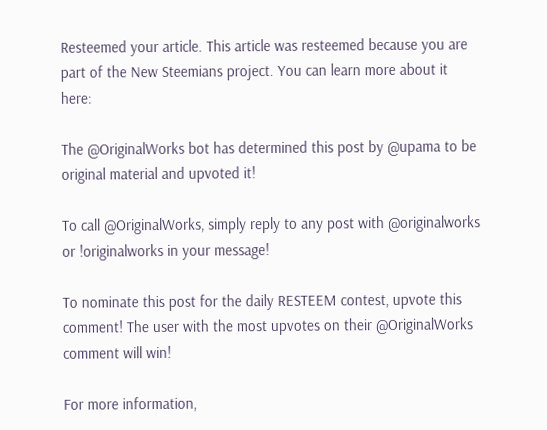Resteemed your article. This article was resteemed because you are part of the New Steemians project. You can learn more about it here:

The @OriginalWorks bot has determined this post by @upama to be original material and upvoted it!

To call @OriginalWorks, simply reply to any post with @originalworks or !originalworks in your message!

To nominate this post for the daily RESTEEM contest, upvote this comment! The user with the most upvotes on their @OriginalWorks comment will win!

For more information,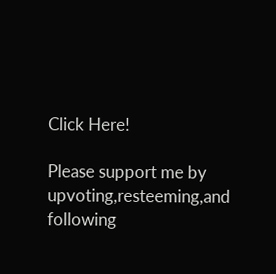Click Here!

Please support me by upvoting,resteeming,and following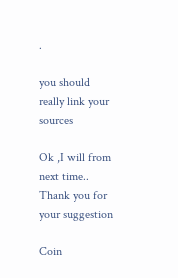.

you should really link your sources

Ok ,I will from next time..
Thank you for your suggestion

Coin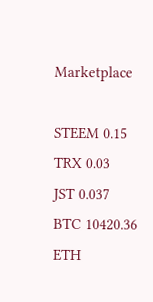Marketplace

STEEM 0.15
TRX 0.03
JST 0.037
BTC 10420.36
ETH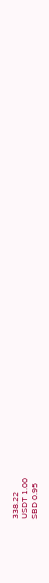338.22
USDT 1.00
SBD 0.95